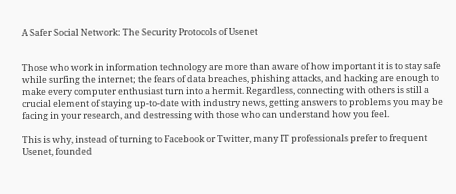A Safer Social Network: The Security Protocols of Usenet


Those who work in information technology are more than aware of how important it is to stay safe while surfing the internet; the fears of data breaches, phishing attacks, and hacking are enough to make every computer enthusiast turn into a hermit. Regardless, connecting with others is still a crucial element of staying up-to-date with industry news, getting answers to problems you may be facing in your research, and destressing with those who can understand how you feel.

This is why, instead of turning to Facebook or Twitter, many IT professionals prefer to frequent Usenet, founded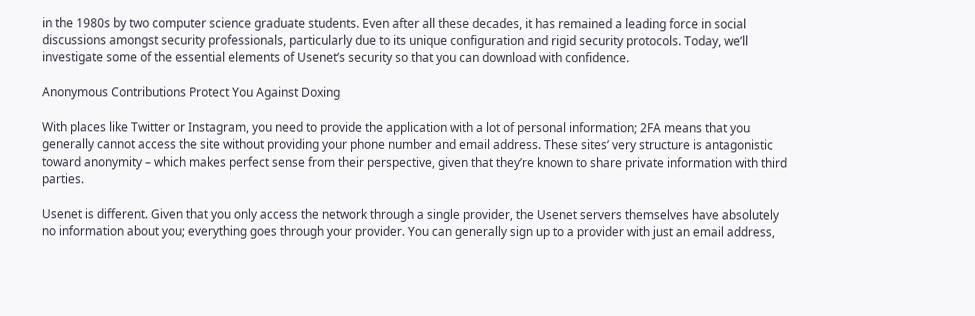in the 1980s by two computer science graduate students. Even after all these decades, it has remained a leading force in social discussions amongst security professionals, particularly due to its unique configuration and rigid security protocols. Today, we’ll investigate some of the essential elements of Usenet’s security so that you can download with confidence.

Anonymous Contributions Protect You Against Doxing

With places like Twitter or Instagram, you need to provide the application with a lot of personal information; 2FA means that you generally cannot access the site without providing your phone number and email address. These sites’ very structure is antagonistic toward anonymity – which makes perfect sense from their perspective, given that they’re known to share private information with third parties.

Usenet is different. Given that you only access the network through a single provider, the Usenet servers themselves have absolutely no information about you; everything goes through your provider. You can generally sign up to a provider with just an email address,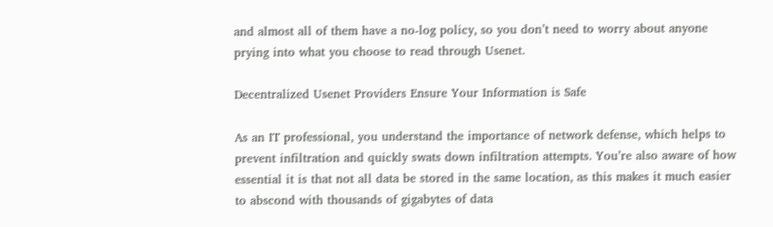and almost all of them have a no-log policy, so you don’t need to worry about anyone prying into what you choose to read through Usenet.

Decentralized Usenet Providers Ensure Your Information is Safe

As an IT professional, you understand the importance of network defense, which helps to prevent infiltration and quickly swats down infiltration attempts. You’re also aware of how essential it is that not all data be stored in the same location, as this makes it much easier to abscond with thousands of gigabytes of data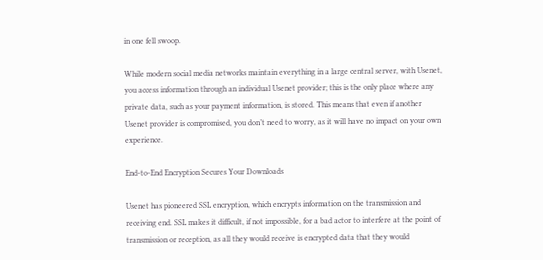in one fell swoop.

While modern social media networks maintain everything in a large central server, with Usenet, you access information through an individual Usenet provider; this is the only place where any private data, such as your payment information, is stored. This means that even if another Usenet provider is compromised, you don’t need to worry, as it will have no impact on your own experience.

End-to-End Encryption Secures Your Downloads

Usenet has pioneered SSL encryption, which encrypts information on the transmission and receiving end. SSL makes it difficult, if not impossible, for a bad actor to interfere at the point of transmission or reception, as all they would receive is encrypted data that they would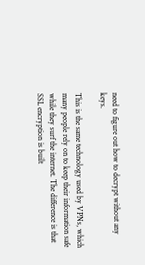need to figure out how to decrypt without any keys.

This is the same technology used by VPNs, which many people rely on to keep their information safe while they surf the internet. The difference is that SSL encryption is built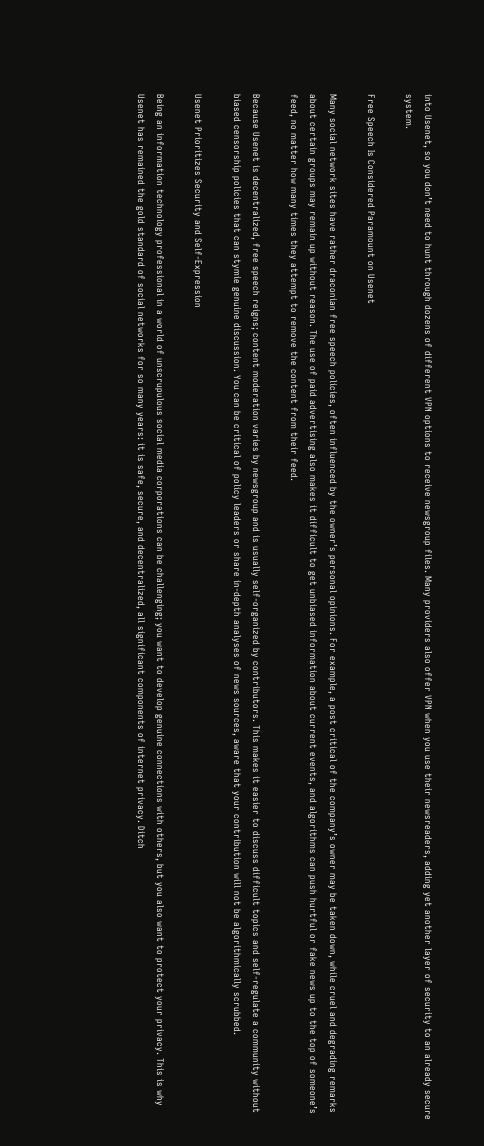into Usenet, so you don’t need to hunt through dozens of different VPN options to receive newsgroup files. Many providers also offer VPN when you use their newsreaders, adding yet another layer of security to an already secure system.

Free Speech Is Considered Paramount on Usenet

Many social network sites have rather draconian free speech policies, often influenced by the owner’s personal opinions. For example, a post critical of the company’s owner may be taken down, while cruel and degrading remarks about certain groups may remain up without reason. The use of paid advertising also makes it difficult to get unbiased information about current events, and algorithms can push hurtful or fake news up to the top of someone’s feed, no matter how many times they attempt to remove the content from their feed.

Because Usenet is decentralized, free speech reigns; content moderation varies by newsgroup and is usually self-organized by contributors. This makes it easier to discuss difficult topics and self-regulate a community without biased censorship policies that can stymie genuine discussion. You can be critical of policy leaders or share in-depth analyses of news sources, aware that your contribution will not be algorithmically scrubbed.

Usenet Prioritizes Security and Self-Expression

Being an information technology professional in a world of unscrupulous social media corporations can be challenging; you want to develop genuine connections with others, but you also want to protect your privacy. This is why Usenet has remained the gold standard of social networks for so many years: it is safe, secure, and decentralized, all significant components of internet privacy. Ditch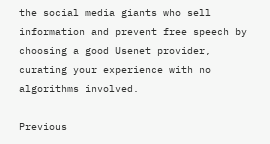the social media giants who sell information and prevent free speech by choosing a good Usenet provider, curating your experience with no algorithms involved.

Previous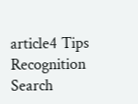article4 Tips Recognition Search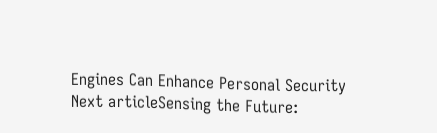Engines Can Enhance Personal Security
Next articleSensing the Future: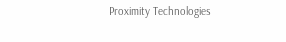Proximity Technologies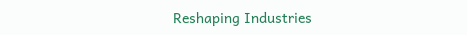Reshaping Industries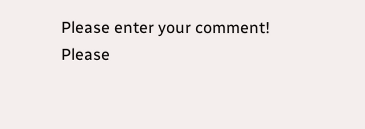Please enter your comment!
Please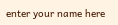enter your name here